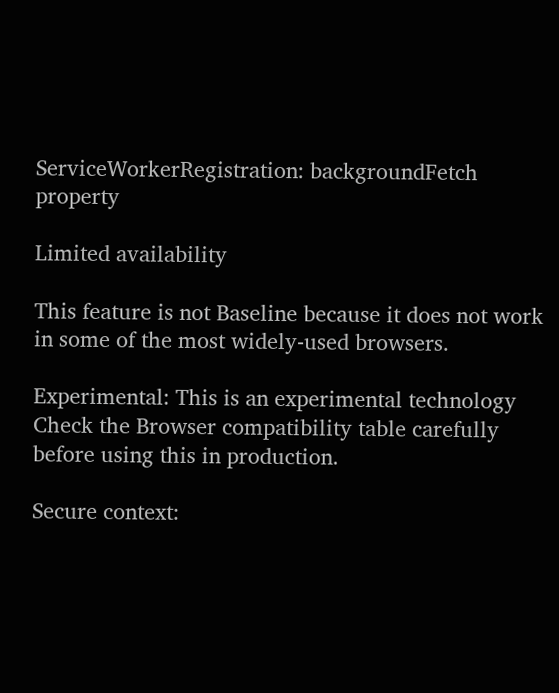ServiceWorkerRegistration: backgroundFetch property

Limited availability

This feature is not Baseline because it does not work in some of the most widely-used browsers.

Experimental: This is an experimental technology
Check the Browser compatibility table carefully before using this in production.

Secure context: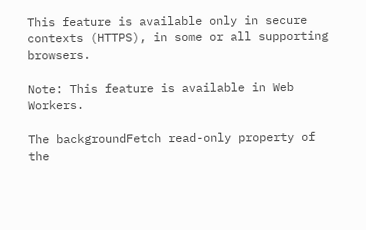This feature is available only in secure contexts (HTTPS), in some or all supporting browsers.

Note: This feature is available in Web Workers.

The backgroundFetch read-only property of the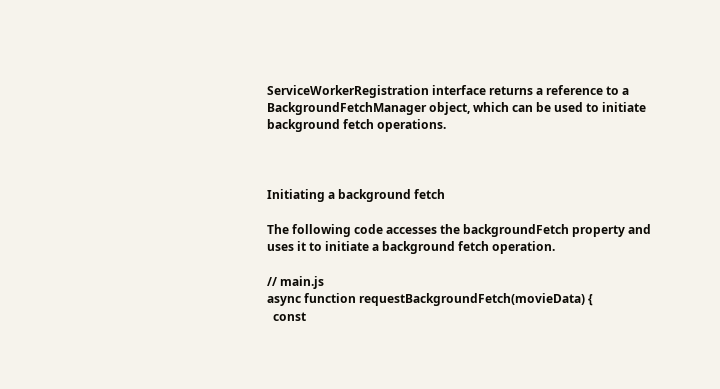ServiceWorkerRegistration interface returns a reference to a BackgroundFetchManager object, which can be used to initiate background fetch operations.



Initiating a background fetch

The following code accesses the backgroundFetch property and uses it to initiate a background fetch operation.

// main.js
async function requestBackgroundFetch(movieData) {
  const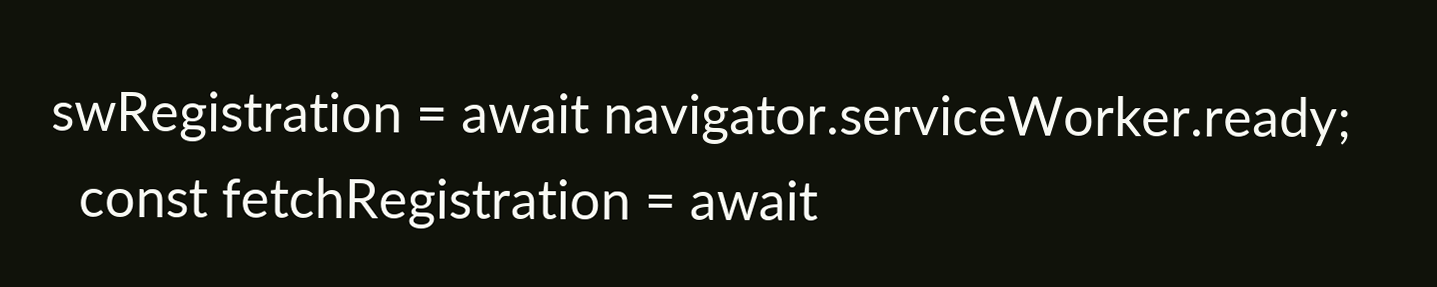swRegistration = await navigator.serviceWorker.ready;
  const fetchRegistration = await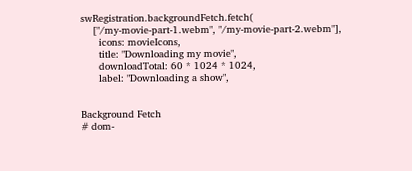swRegistration.backgroundFetch.fetch(
    ["/my-movie-part-1.webm", "/my-movie-part-2.webm"],
      icons: movieIcons,
      title: "Downloading my movie",
      downloadTotal: 60 * 1024 * 1024,
      label: "Downloading a show",


Background Fetch
# dom-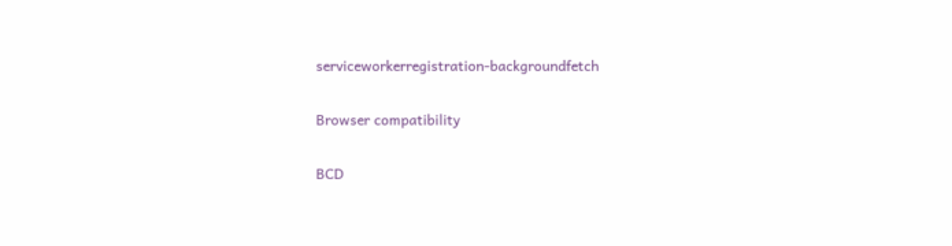serviceworkerregistration-backgroundfetch

Browser compatibility

BCD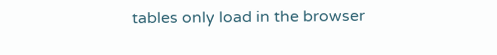tables only load in the browser